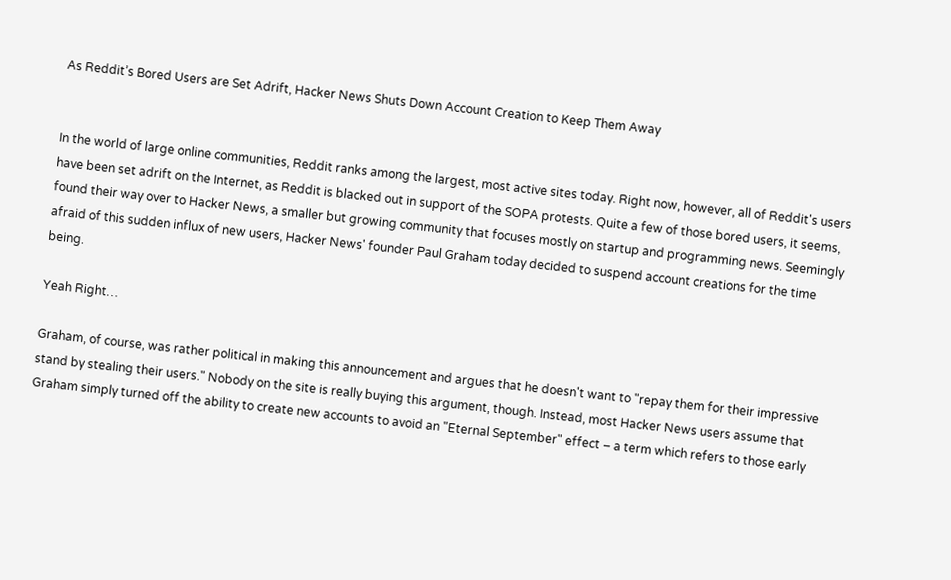As Reddit’s Bored Users are Set Adrift, Hacker News Shuts Down Account Creation to Keep Them Away


In the world of large online communities, Reddit ranks among the largest, most active sites today. Right now, however, all of Reddit's users have been set adrift on the Internet, as Reddit is blacked out in support of the SOPA protests. Quite a few of those bored users, it seems, found their way over to Hacker News, a smaller but growing community that focuses mostly on startup and programming news. Seemingly afraid of this sudden influx of new users, Hacker News' founder Paul Graham today decided to suspend account creations for the time being.

Yeah Right…

Graham, of course, was rather political in making this announcement and argues that he doesn't want to "repay them for their impressive stand by stealing their users." Nobody on the site is really buying this argument, though. Instead, most Hacker News users assume that Graham simply turned off the ability to create new accounts to avoid an "Eternal September" effect – a term which refers to those early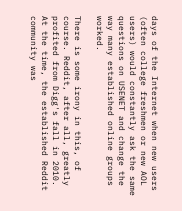days of the Internet when new users (often college freshmen or new AOL users) would constantly ask the same questions on USENET and change the way many established online groups worked.

There is some irony in this, of course. Reddit, after all, greatly profited from Digg's fall in 2010. At the time, the established Reddit community was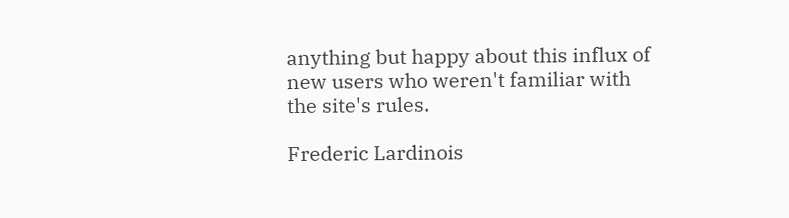anything but happy about this influx of new users who weren't familiar with the site's rules.

Frederic Lardinois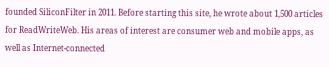founded SiliconFilter in 2011. Before starting this site, he wrote about 1,500 articles for ReadWriteWeb. His areas of interest are consumer web and mobile apps, as well as Internet-connected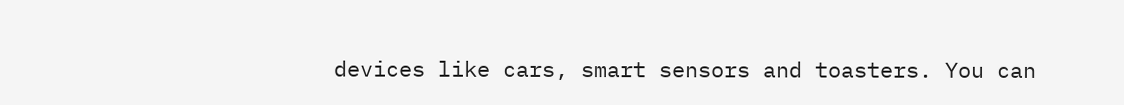devices like cars, smart sensors and toasters. You can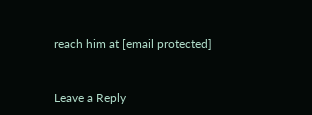reach him at [email protected]


Leave a Reply